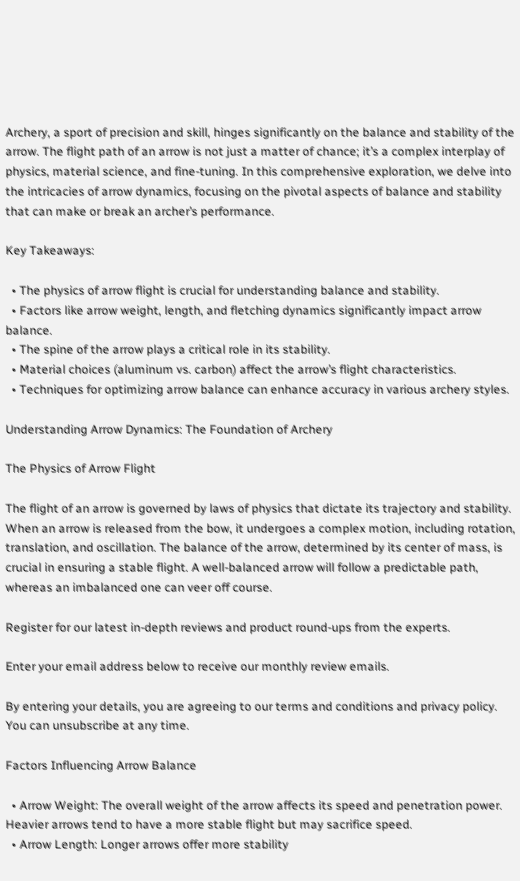Archery, a sport of precision and skill, hinges significantly on the balance and stability of the arrow. The flight path of an arrow is not just a matter of chance; it’s a complex interplay of physics, material science, and fine-tuning. In this comprehensive exploration, we delve into the intricacies of arrow dynamics, focusing on the pivotal aspects of balance and stability that can make or break an archer’s performance.

Key Takeaways:

  • The physics of arrow flight is crucial for understanding balance and stability.
  • Factors like arrow weight, length, and fletching dynamics significantly impact arrow balance.
  • The spine of the arrow plays a critical role in its stability.
  • Material choices (aluminum vs. carbon) affect the arrow’s flight characteristics.
  • Techniques for optimizing arrow balance can enhance accuracy in various archery styles.

Understanding Arrow Dynamics: The Foundation of Archery

The Physics of Arrow Flight

The flight of an arrow is governed by laws of physics that dictate its trajectory and stability. When an arrow is released from the bow, it undergoes a complex motion, including rotation, translation, and oscillation. The balance of the arrow, determined by its center of mass, is crucial in ensuring a stable flight. A well-balanced arrow will follow a predictable path, whereas an imbalanced one can veer off course.

Register for our latest in-depth reviews and product round-ups from the experts.

Enter your email address below to receive our monthly review emails.

By entering your details, you are agreeing to our terms and conditions and privacy policy. You can unsubscribe at any time.

Factors Influencing Arrow Balance

  • Arrow Weight: The overall weight of the arrow affects its speed and penetration power. Heavier arrows tend to have a more stable flight but may sacrifice speed.
  • Arrow Length: Longer arrows offer more stability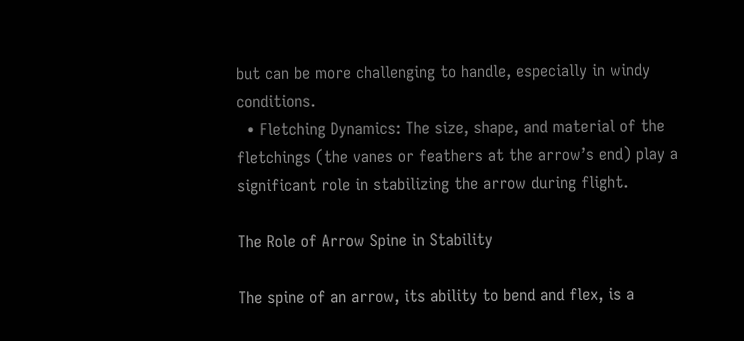but can be more challenging to handle, especially in windy conditions.
  • Fletching Dynamics: The size, shape, and material of the fletchings (the vanes or feathers at the arrow’s end) play a significant role in stabilizing the arrow during flight.

The Role of Arrow Spine in Stability

The spine of an arrow, its ability to bend and flex, is a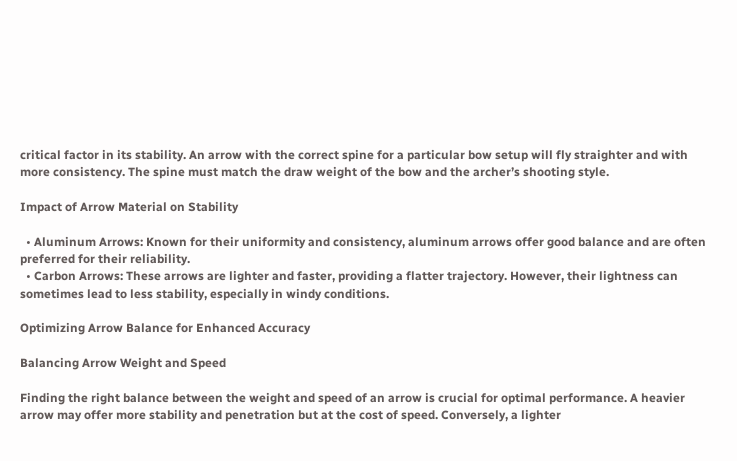critical factor in its stability. An arrow with the correct spine for a particular bow setup will fly straighter and with more consistency. The spine must match the draw weight of the bow and the archer’s shooting style.

Impact of Arrow Material on Stability

  • Aluminum Arrows: Known for their uniformity and consistency, aluminum arrows offer good balance and are often preferred for their reliability.
  • Carbon Arrows: These arrows are lighter and faster, providing a flatter trajectory. However, their lightness can sometimes lead to less stability, especially in windy conditions.

Optimizing Arrow Balance for Enhanced Accuracy

Balancing Arrow Weight and Speed

Finding the right balance between the weight and speed of an arrow is crucial for optimal performance. A heavier arrow may offer more stability and penetration but at the cost of speed. Conversely, a lighter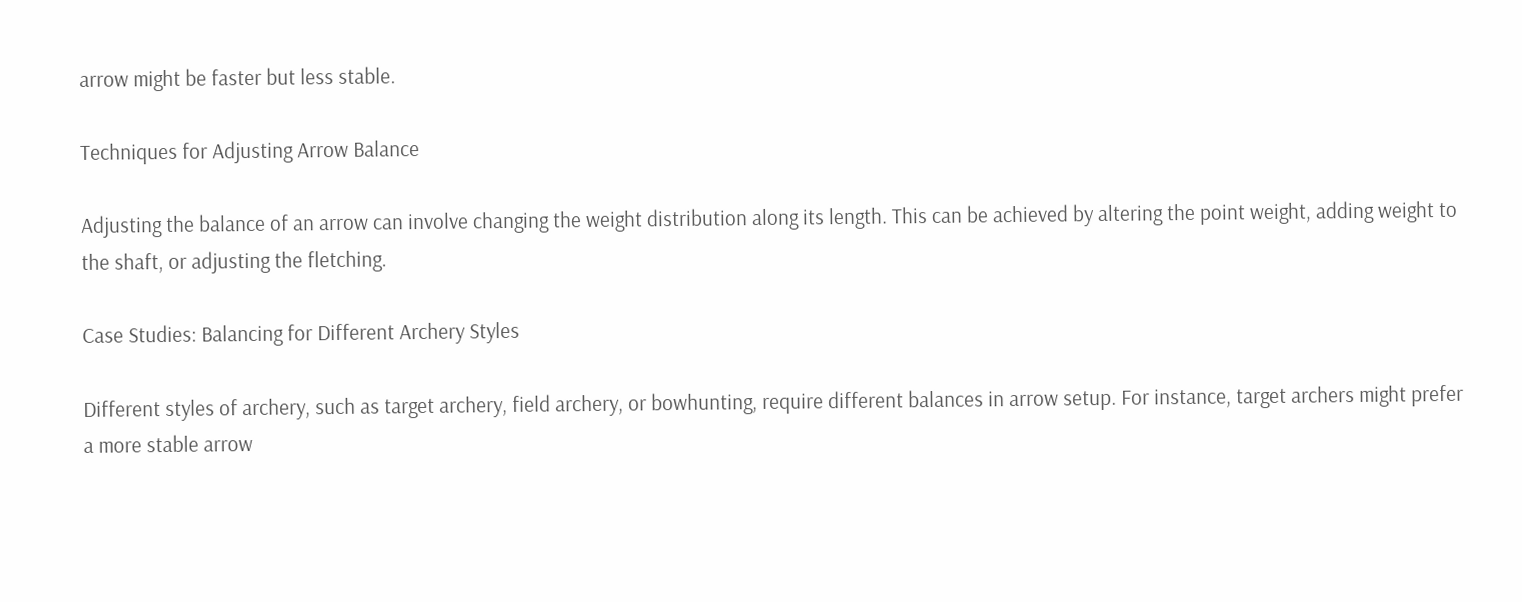arrow might be faster but less stable.

Techniques for Adjusting Arrow Balance

Adjusting the balance of an arrow can involve changing the weight distribution along its length. This can be achieved by altering the point weight, adding weight to the shaft, or adjusting the fletching.

Case Studies: Balancing for Different Archery Styles

Different styles of archery, such as target archery, field archery, or bowhunting, require different balances in arrow setup. For instance, target archers might prefer a more stable arrow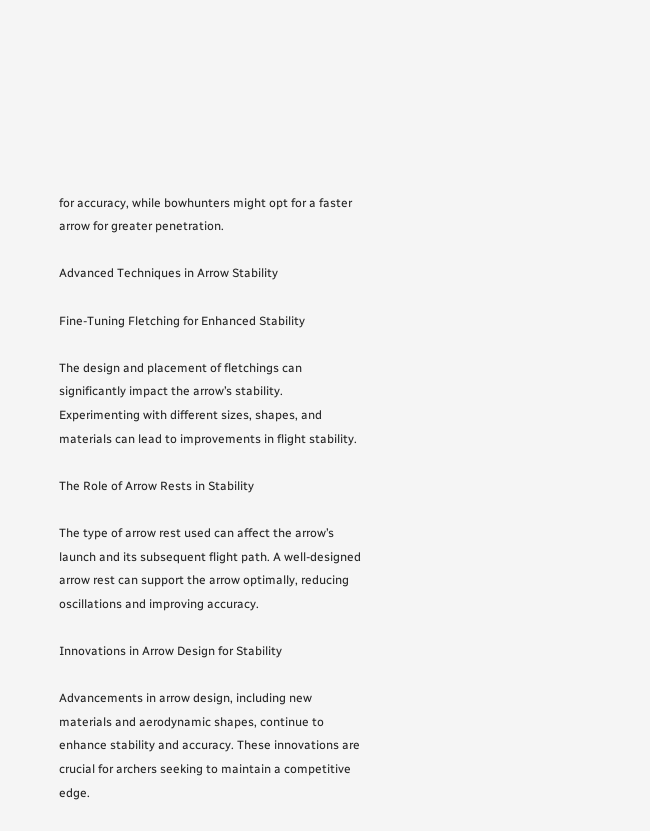for accuracy, while bowhunters might opt for a faster arrow for greater penetration.

Advanced Techniques in Arrow Stability

Fine-Tuning Fletching for Enhanced Stability

The design and placement of fletchings can significantly impact the arrow’s stability. Experimenting with different sizes, shapes, and materials can lead to improvements in flight stability.

The Role of Arrow Rests in Stability

The type of arrow rest used can affect the arrow’s launch and its subsequent flight path. A well-designed arrow rest can support the arrow optimally, reducing oscillations and improving accuracy.

Innovations in Arrow Design for Stability

Advancements in arrow design, including new materials and aerodynamic shapes, continue to enhance stability and accuracy. These innovations are crucial for archers seeking to maintain a competitive edge.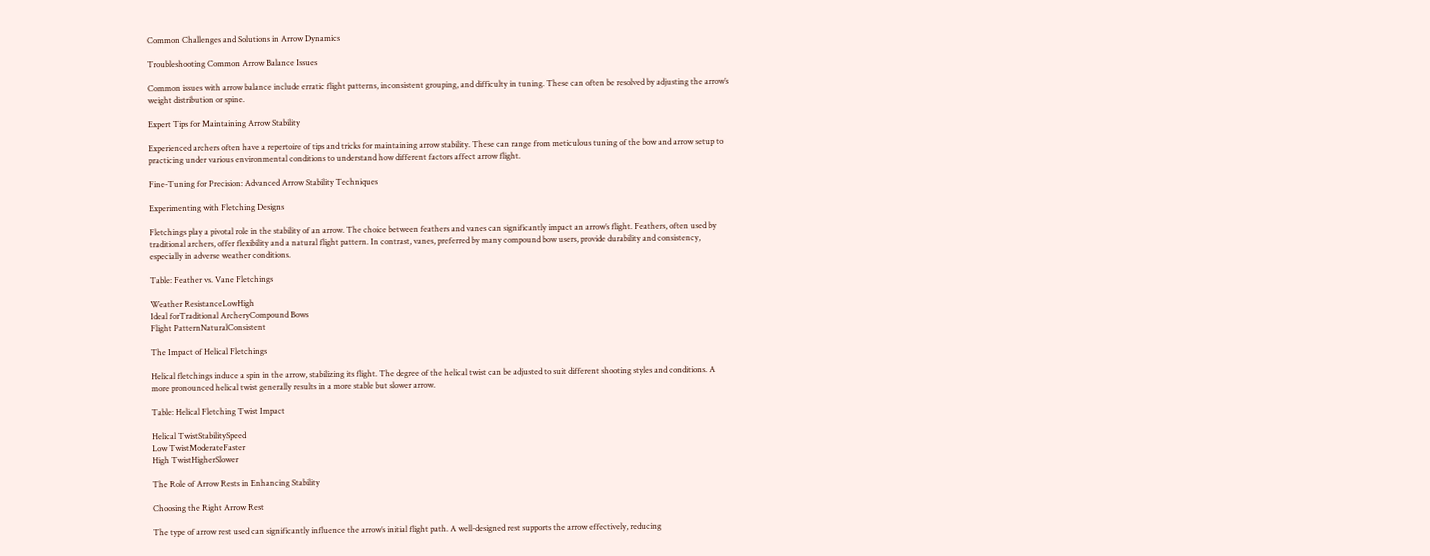Common Challenges and Solutions in Arrow Dynamics

Troubleshooting Common Arrow Balance Issues

Common issues with arrow balance include erratic flight patterns, inconsistent grouping, and difficulty in tuning. These can often be resolved by adjusting the arrow’s weight distribution or spine.

Expert Tips for Maintaining Arrow Stability

Experienced archers often have a repertoire of tips and tricks for maintaining arrow stability. These can range from meticulous tuning of the bow and arrow setup to practicing under various environmental conditions to understand how different factors affect arrow flight.

Fine-Tuning for Precision: Advanced Arrow Stability Techniques

Experimenting with Fletching Designs

Fletchings play a pivotal role in the stability of an arrow. The choice between feathers and vanes can significantly impact an arrow’s flight. Feathers, often used by traditional archers, offer flexibility and a natural flight pattern. In contrast, vanes, preferred by many compound bow users, provide durability and consistency, especially in adverse weather conditions.

Table: Feather vs. Vane Fletchings

Weather ResistanceLowHigh
Ideal forTraditional ArcheryCompound Bows
Flight PatternNaturalConsistent

The Impact of Helical Fletchings

Helical fletchings induce a spin in the arrow, stabilizing its flight. The degree of the helical twist can be adjusted to suit different shooting styles and conditions. A more pronounced helical twist generally results in a more stable but slower arrow.

Table: Helical Fletching Twist Impact

Helical TwistStabilitySpeed
Low TwistModerateFaster
High TwistHigherSlower

The Role of Arrow Rests in Enhancing Stability

Choosing the Right Arrow Rest

The type of arrow rest used can significantly influence the arrow’s initial flight path. A well-designed rest supports the arrow effectively, reducing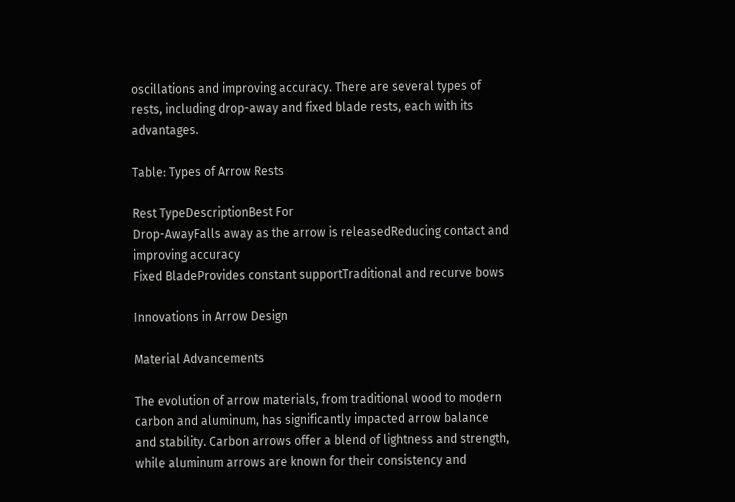oscillations and improving accuracy. There are several types of rests, including drop-away and fixed blade rests, each with its advantages.

Table: Types of Arrow Rests

Rest TypeDescriptionBest For
Drop-AwayFalls away as the arrow is releasedReducing contact and improving accuracy
Fixed BladeProvides constant supportTraditional and recurve bows

Innovations in Arrow Design

Material Advancements

The evolution of arrow materials, from traditional wood to modern carbon and aluminum, has significantly impacted arrow balance and stability. Carbon arrows offer a blend of lightness and strength, while aluminum arrows are known for their consistency and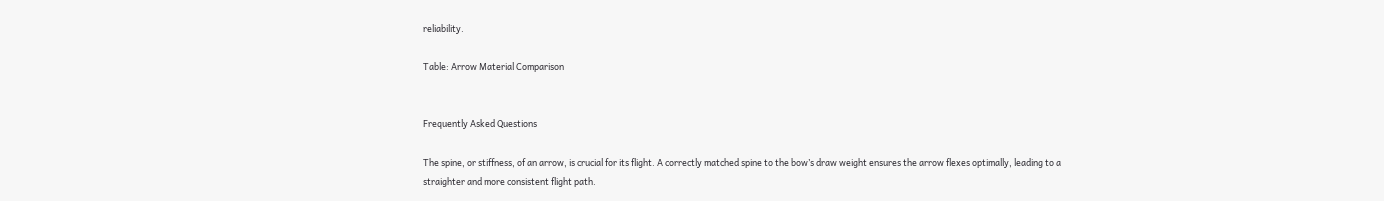reliability.

Table: Arrow Material Comparison


Frequently Asked Questions

The spine, or stiffness, of an arrow, is crucial for its flight. A correctly matched spine to the bow’s draw weight ensures the arrow flexes optimally, leading to a straighter and more consistent flight path.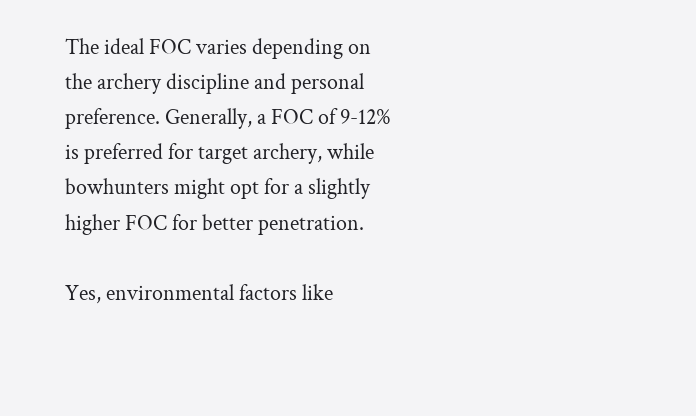The ideal FOC varies depending on the archery discipline and personal preference. Generally, a FOC of 9-12% is preferred for target archery, while bowhunters might opt for a slightly higher FOC for better penetration.

Yes, environmental factors like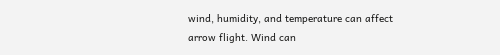wind, humidity, and temperature can affect arrow flight. Wind can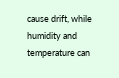cause drift, while humidity and temperature can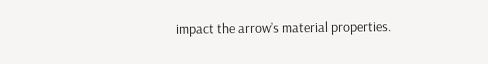impact the arrow’s material properties.